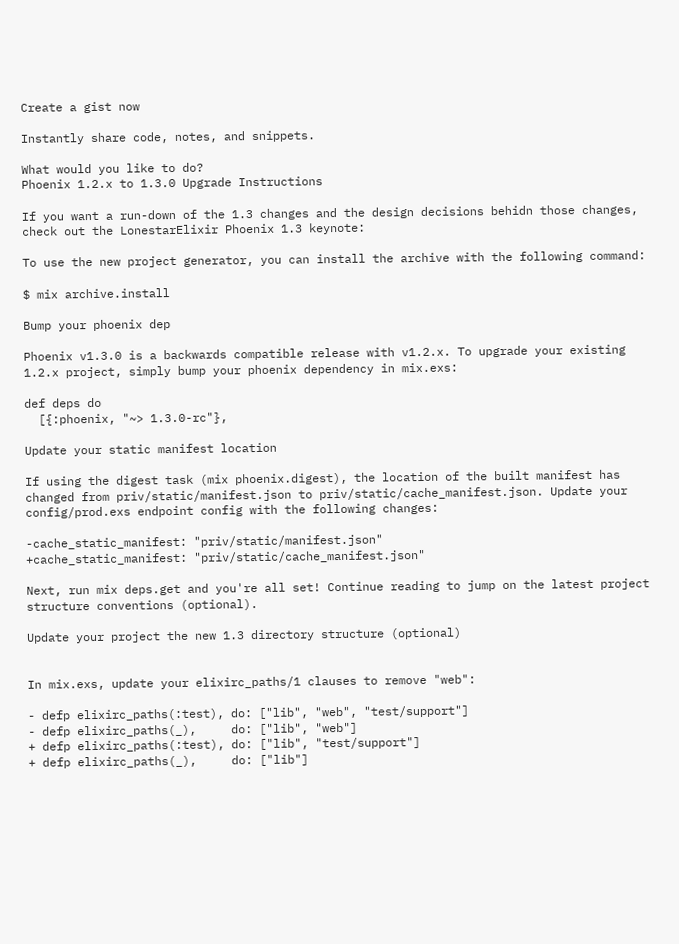Create a gist now

Instantly share code, notes, and snippets.

What would you like to do?
Phoenix 1.2.x to 1.3.0 Upgrade Instructions

If you want a run-down of the 1.3 changes and the design decisions behidn those changes, check out the LonestarElixir Phoenix 1.3 keynote:

To use the new project generator, you can install the archive with the following command:

$ mix archive.install

Bump your phoenix dep

Phoenix v1.3.0 is a backwards compatible release with v1.2.x. To upgrade your existing 1.2.x project, simply bump your phoenix dependency in mix.exs:

def deps do
  [{:phoenix, "~> 1.3.0-rc"},

Update your static manifest location

If using the digest task (mix phoenix.digest), the location of the built manifest has changed from priv/static/manifest.json to priv/static/cache_manifest.json. Update your config/prod.exs endpoint config with the following changes:

-cache_static_manifest: "priv/static/manifest.json"
+cache_static_manifest: "priv/static/cache_manifest.json"

Next, run mix deps.get and you're all set! Continue reading to jump on the latest project structure conventions (optional).

Update your project the new 1.3 directory structure (optional)


In mix.exs, update your elixirc_paths/1 clauses to remove "web":

- defp elixirc_paths(:test), do: ["lib", "web", "test/support"]
- defp elixirc_paths(_),     do: ["lib", "web"]
+ defp elixirc_paths(:test), do: ["lib", "test/support"]
+ defp elixirc_paths(_),     do: ["lib"]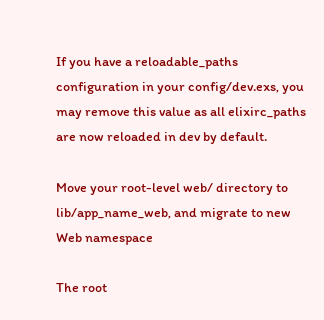If you have a reloadable_paths configuration in your config/dev.exs, you may remove this value as all elixirc_paths are now reloaded in dev by default.

Move your root-level web/ directory to lib/app_name_web, and migrate to new Web namespace

The root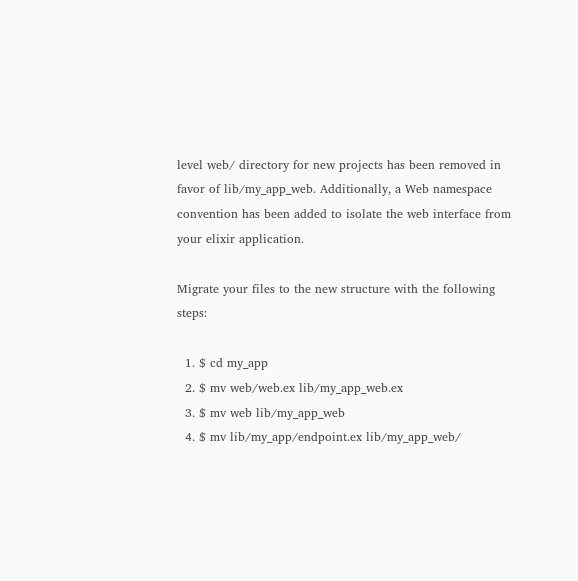level web/ directory for new projects has been removed in favor of lib/my_app_web. Additionally, a Web namespace convention has been added to isolate the web interface from your elixir application.

Migrate your files to the new structure with the following steps:

  1. $ cd my_app
  2. $ mv web/web.ex lib/my_app_web.ex
  3. $ mv web lib/my_app_web
  4. $ mv lib/my_app/endpoint.ex lib/my_app_web/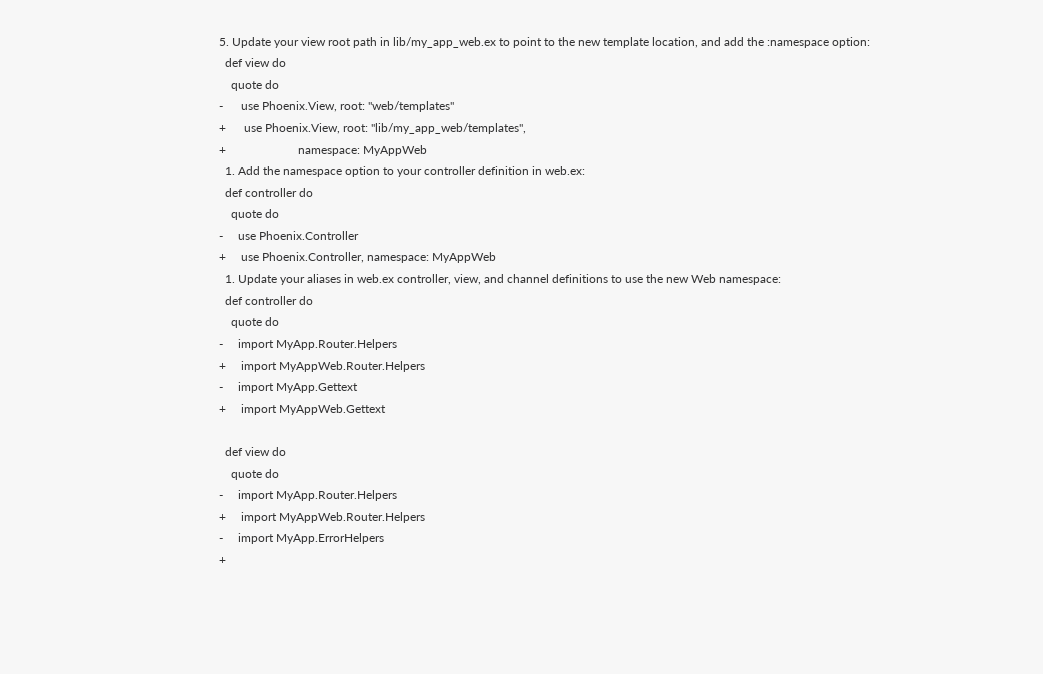5. Update your view root path in lib/my_app_web.ex to point to the new template location, and add the :namespace option:
  def view do
    quote do
-      use Phoenix.View, root: "web/templates"
+      use Phoenix.View, root: "lib/my_app_web/templates",
+                        namespace: MyAppWeb
  1. Add the namespace option to your controller definition in web.ex:
  def controller do
    quote do
-     use Phoenix.Controller
+     use Phoenix.Controller, namespace: MyAppWeb
  1. Update your aliases in web.ex controller, view, and channel definitions to use the new Web namespace:
  def controller do
    quote do
-     import MyApp.Router.Helpers
+     import MyAppWeb.Router.Helpers
-     import MyApp.Gettext
+     import MyAppWeb.Gettext

  def view do
    quote do
-     import MyApp.Router.Helpers
+     import MyAppWeb.Router.Helpers
-     import MyApp.ErrorHelpers
+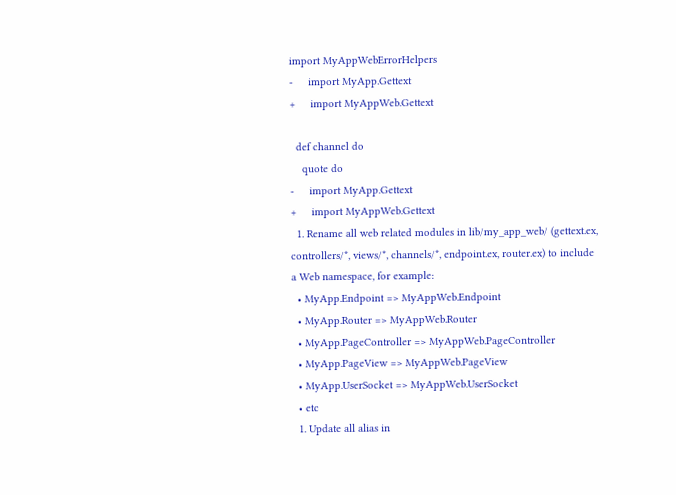import MyAppWebErrorHelpers
-     import MyApp.Gettext
+     import MyAppWeb.Gettext

  def channel do
    quote do
-     import MyApp.Gettext
+     import MyAppWeb.Gettext
  1. Rename all web related modules in lib/my_app_web/ (gettext.ex, controllers/*, views/*, channels/*, endpoint.ex, router.ex) to include a Web namespace, for example:
  • MyApp.Endpoint => MyAppWeb.Endpoint
  • MyApp.Router => MyAppWeb.Router
  • MyApp.PageController => MyAppWeb.PageController
  • MyApp.PageView => MyAppWeb.PageView
  • MyApp.UserSocket => MyAppWeb.UserSocket
  • etc
  1. Update all alias in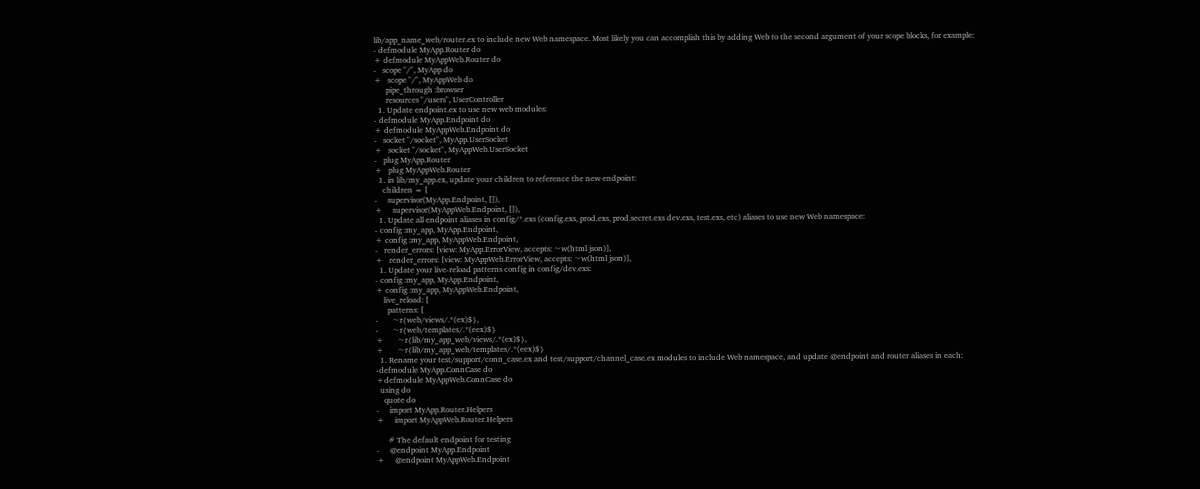lib/app_name_web/router.ex to include new Web namespace. Most likely you can accomplish this by adding Web to the second argument of your scope blocks, for example:
- defmodule MyApp.Router do
+ defmodule MyAppWeb.Router do
-   scope "/", MyApp do
+   scope "/", MyAppWeb do
      pipe_through :browser
      resources "/users", UserController
  1. Update endpoint.ex to use new web modules:
- defmodule MyApp.Endpoint do
+ defmodule MyAppWeb.Endpoint do
-   socket "/socket", MyApp.UserSocket
+   socket "/socket", MyAppWeb.UserSocket
-   plug MyApp.Router
+   plug MyAppWeb.Router
  1. in lib/my_app.ex, update your children to reference the new endpoint:
    children = [
-     supervisor(MyApp.Endpoint, []),
+     supervisor(MyAppWeb.Endpoint, []),
  1. Update all endpoint aliases in config/*.exs (config.exs, prod.exs, prod.secret.exs dev.exs, test.exs, etc) aliases to use new Web namespace:
- config :my_app, MyApp.Endpoint,
+ config :my_app, MyAppWeb.Endpoint,
-   render_errors: [view: MyApp.ErrorView, accepts: ~w(html json)],
+   render_errors: [view: MyAppWeb.ErrorView, accepts: ~w(html json)],
  1. Update your live-reload patterns config in config/dev.exs:
- config :my_app, MyApp.Endpoint,
+ config :my_app, MyAppWeb.Endpoint,
    live_reload: [
      patterns: [
-       ~r{web/views/.*(ex)$},
-       ~r{web/templates/.*(eex)$}
+       ~r{lib/my_app_web/views/.*(ex)$},
+       ~r{lib/my_app_web/templates/.*(eex)$}
  1. Rename your test/support/conn_case.ex and test/support/channel_case.ex modules to include Web namespace, and update @endpoint and router aliases in each:
-defmodule MyApp.ConnCase do
+defmodule MyAppWeb.ConnCase do
  using do
    quote do
-     import MyApp.Router.Helpers
+     import MyAppWeb.Router.Helpers

      # The default endpoint for testing
-     @endpoint MyApp.Endpoint
+     @endpoint MyAppWeb.Endpoint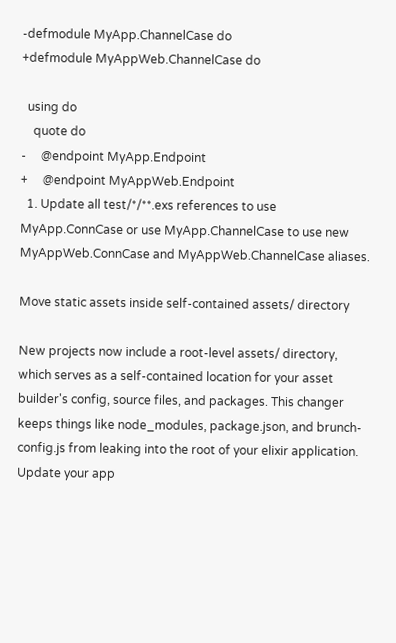-defmodule MyApp.ChannelCase do
+defmodule MyAppWeb.ChannelCase do

  using do
    quote do
-     @endpoint MyApp.Endpoint
+     @endpoint MyAppWeb.Endpoint
  1. Update all test/*/**.exs references to use MyApp.ConnCase or use MyApp.ChannelCase to use new MyAppWeb.ConnCase and MyAppWeb.ChannelCase aliases.

Move static assets inside self-contained assets/ directory

New projects now include a root-level assets/ directory, which serves as a self-contained location for your asset builder's config, source files, and packages. This changer keeps things like node_modules, package.json, and brunch-config.js from leaking into the root of your elixir application. Update your app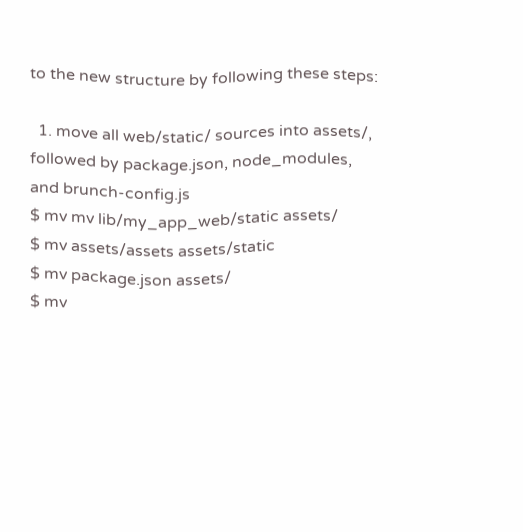to the new structure by following these steps:

  1. move all web/static/ sources into assets/, followed by package.json, node_modules, and brunch-config.js
$ mv mv lib/my_app_web/static assets/
$ mv assets/assets assets/static
$ mv package.json assets/
$ mv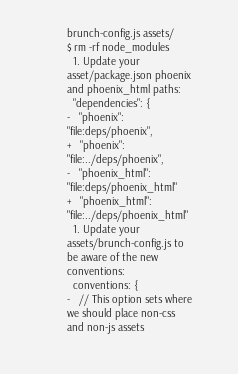brunch-config.js assets/
$ rm -rf node_modules
  1. Update your asset/package.json phoenix and phoenix_html paths:
  "dependencies": {
-   "phoenix": "file:deps/phoenix",
+   "phoenix": "file:../deps/phoenix",
-   "phoenix_html": "file:deps/phoenix_html"
+   "phoenix_html": "file:../deps/phoenix_html"
  1. Update your assets/brunch-config.js to be aware of the new conventions:
  conventions: {
-   // This option sets where we should place non-css and non-js assets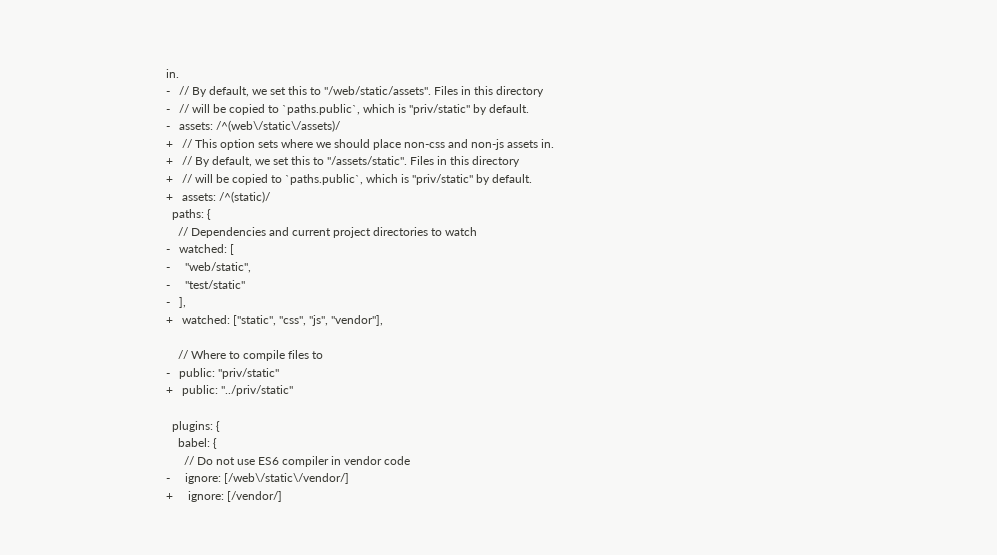in.
-   // By default, we set this to "/web/static/assets". Files in this directory
-   // will be copied to `paths.public`, which is "priv/static" by default.
-   assets: /^(web\/static\/assets)/
+   // This option sets where we should place non-css and non-js assets in.
+   // By default, we set this to "/assets/static". Files in this directory
+   // will be copied to `paths.public`, which is "priv/static" by default.
+   assets: /^(static)/
  paths: {
    // Dependencies and current project directories to watch
-   watched: [
-     "web/static",
-     "test/static"
-   ],
+   watched: ["static", "css", "js", "vendor"],

    // Where to compile files to
-   public: "priv/static"
+   public: "../priv/static"

  plugins: {
    babel: {
      // Do not use ES6 compiler in vendor code
-     ignore: [/web\/static\/vendor/]
+     ignore: [/vendor/]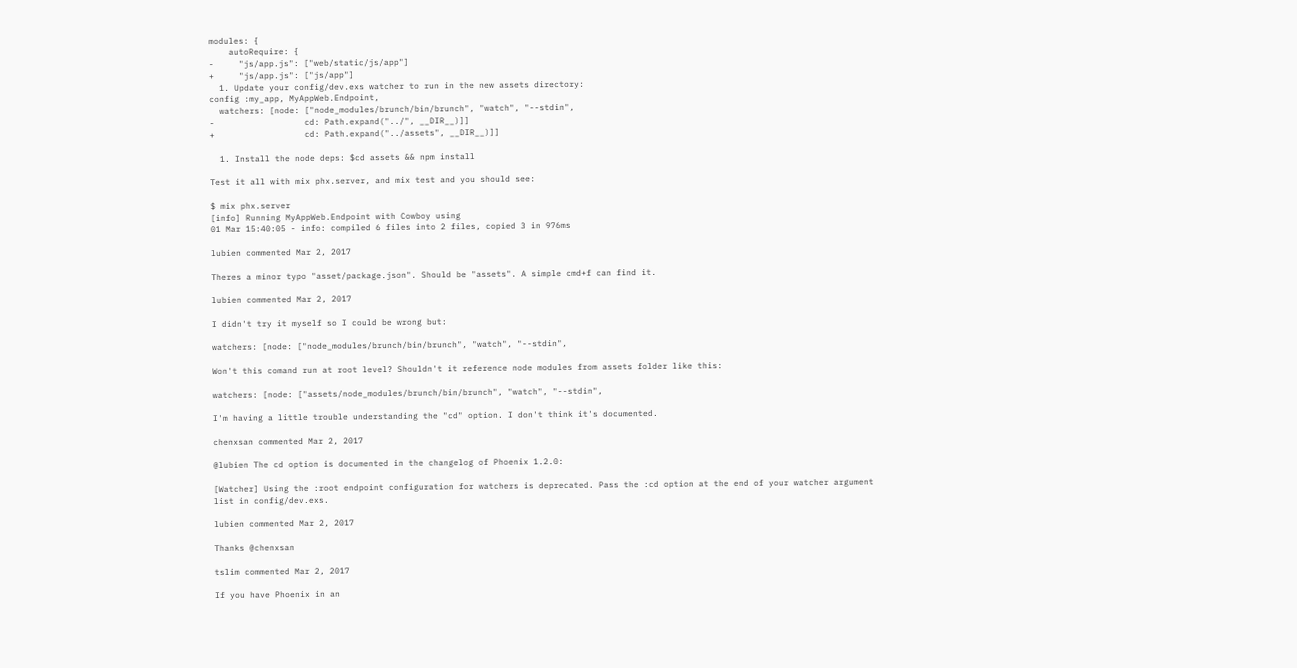modules: {
    autoRequire: {
-     "js/app.js": ["web/static/js/app"]
+     "js/app.js": ["js/app"]
  1. Update your config/dev.exs watcher to run in the new assets directory:
config :my_app, MyAppWeb.Endpoint,
  watchers: [node: ["node_modules/brunch/bin/brunch", "watch", "--stdin",
-                  cd: Path.expand("../", __DIR__)]]
+                  cd: Path.expand("../assets", __DIR__)]]

  1. Install the node deps: $cd assets && npm install

Test it all with mix phx.server, and mix test and you should see:

$ mix phx.server
[info] Running MyAppWeb.Endpoint with Cowboy using
01 Mar 15:40:05 - info: compiled 6 files into 2 files, copied 3 in 976ms

lubien commented Mar 2, 2017

Theres a minor typo "asset/package.json". Should be "assets". A simple cmd+f can find it.

lubien commented Mar 2, 2017

I didn't try it myself so I could be wrong but:

watchers: [node: ["node_modules/brunch/bin/brunch", "watch", "--stdin",

Won't this comand run at root level? Shouldn't it reference node modules from assets folder like this:

watchers: [node: ["assets/node_modules/brunch/bin/brunch", "watch", "--stdin",

I'm having a little trouble understanding the "cd" option. I don't think it's documented.

chenxsan commented Mar 2, 2017

@lubien The cd option is documented in the changelog of Phoenix 1.2.0:

[Watcher] Using the :root endpoint configuration for watchers is deprecated. Pass the :cd option at the end of your watcher argument list in config/dev.exs.

lubien commented Mar 2, 2017

Thanks @chenxsan

tslim commented Mar 2, 2017

If you have Phoenix in an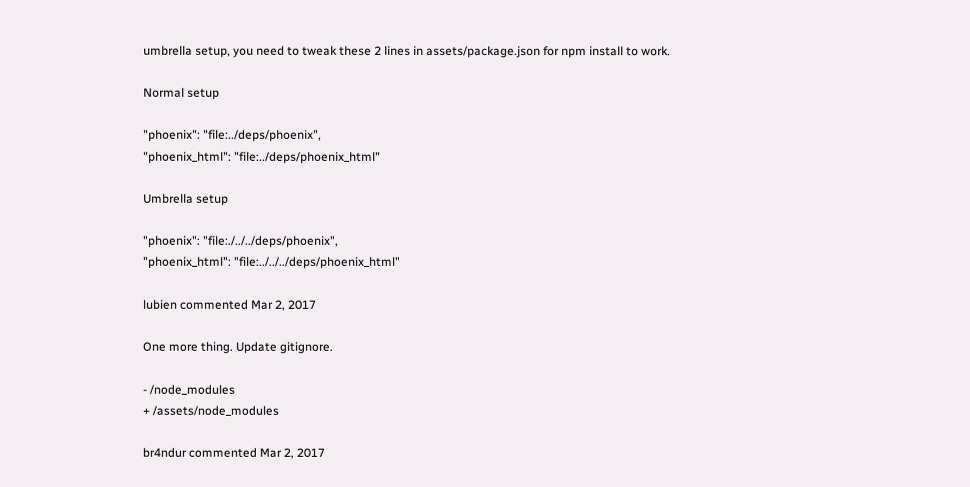umbrella setup, you need to tweak these 2 lines in assets/package.json for npm install to work.

Normal setup

"phoenix": "file:../deps/phoenix",
"phoenix_html": "file:../deps/phoenix_html"

Umbrella setup

"phoenix": "file:./../../deps/phoenix",
"phoenix_html": "file:../../../deps/phoenix_html"

lubien commented Mar 2, 2017

One more thing. Update gitignore.

- /node_modules
+ /assets/node_modules

br4ndur commented Mar 2, 2017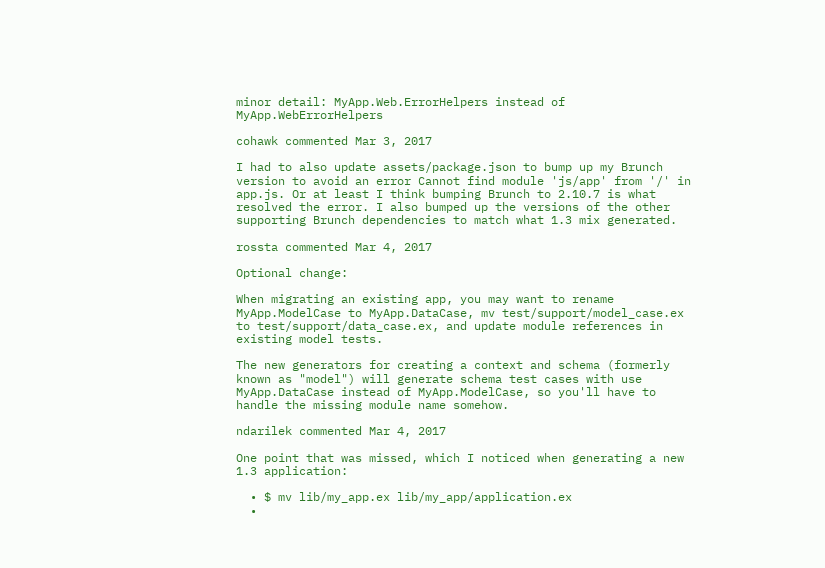minor detail: MyApp.Web.ErrorHelpers instead of MyApp.WebErrorHelpers

cohawk commented Mar 3, 2017

I had to also update assets/package.json to bump up my Brunch version to avoid an error Cannot find module 'js/app' from '/' in app.js. Or at least I think bumping Brunch to 2.10.7 is what resolved the error. I also bumped up the versions of the other supporting Brunch dependencies to match what 1.3 mix generated.

rossta commented Mar 4, 2017

Optional change:

When migrating an existing app, you may want to rename MyApp.ModelCase to MyApp.DataCase, mv test/support/model_case.ex to test/support/data_case.ex, and update module references in existing model tests.

The new generators for creating a context and schema (formerly known as "model") will generate schema test cases with use MyApp.DataCase instead of MyApp.ModelCase, so you'll have to handle the missing module name somehow.

ndarilek commented Mar 4, 2017

One point that was missed, which I noticed when generating a new 1.3 application:

  • $ mv lib/my_app.ex lib/my_app/application.ex
  •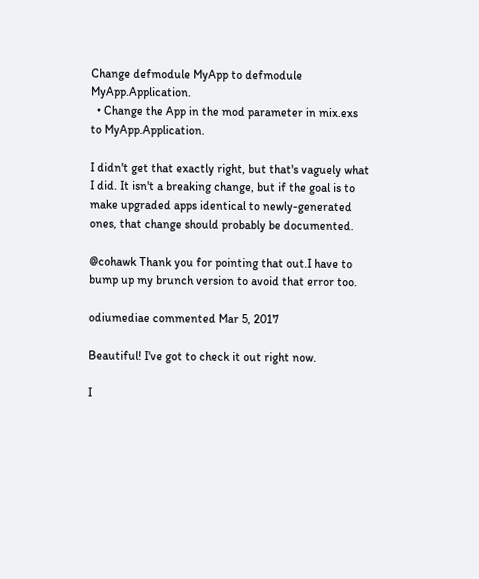Change defmodule MyApp to defmodule MyApp.Application.
  • Change the App in the mod parameter in mix.exs to MyApp.Application.

I didn't get that exactly right, but that's vaguely what I did. It isn't a breaking change, but if the goal is to make upgraded apps identical to newly-generated ones, that change should probably be documented.

@cohawk Thank you for pointing that out.I have to bump up my brunch version to avoid that error too.

odiumediae commented Mar 5, 2017

Beautiful! I've got to check it out right now.

I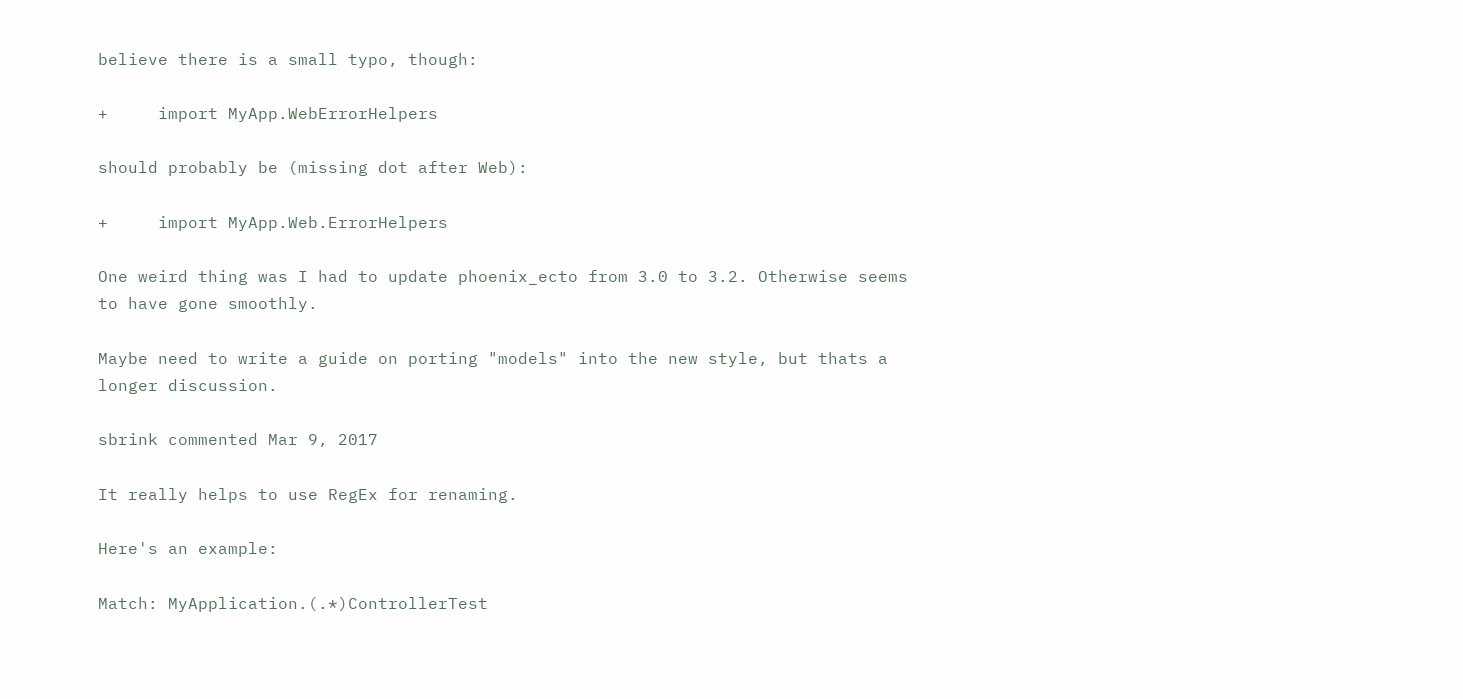believe there is a small typo, though:

+     import MyApp.WebErrorHelpers

should probably be (missing dot after Web):

+     import MyApp.Web.ErrorHelpers

One weird thing was I had to update phoenix_ecto from 3.0 to 3.2. Otherwise seems to have gone smoothly.

Maybe need to write a guide on porting "models" into the new style, but thats a longer discussion.

sbrink commented Mar 9, 2017

It really helps to use RegEx for renaming.

Here's an example:

Match: MyApplication.(.*)ControllerTest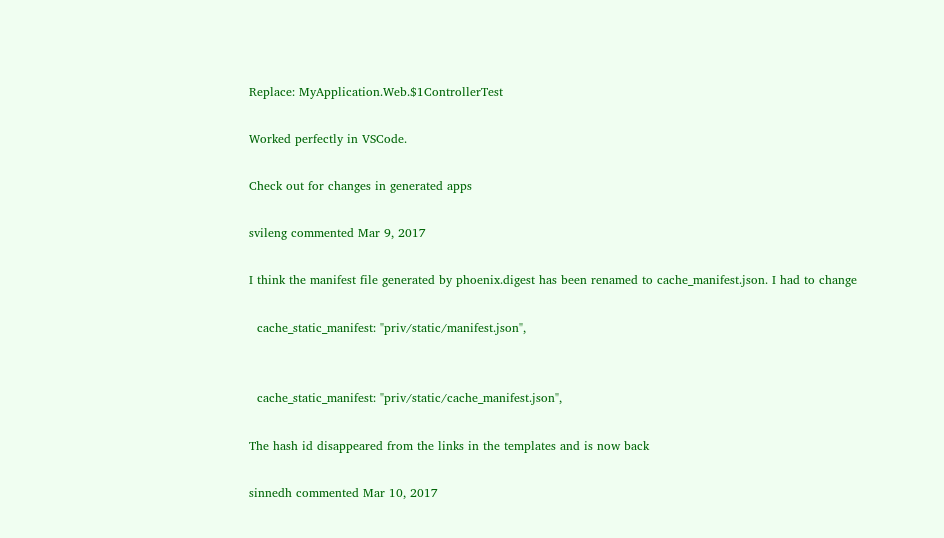Replace: MyApplication.Web.$1ControllerTest

Worked perfectly in VSCode.

Check out for changes in generated apps

svileng commented Mar 9, 2017

I think the manifest file generated by phoenix.digest has been renamed to cache_manifest.json. I had to change

  cache_static_manifest: "priv/static/manifest.json",


  cache_static_manifest: "priv/static/cache_manifest.json",

The hash id disappeared from the links in the templates and is now back

sinnedh commented Mar 10, 2017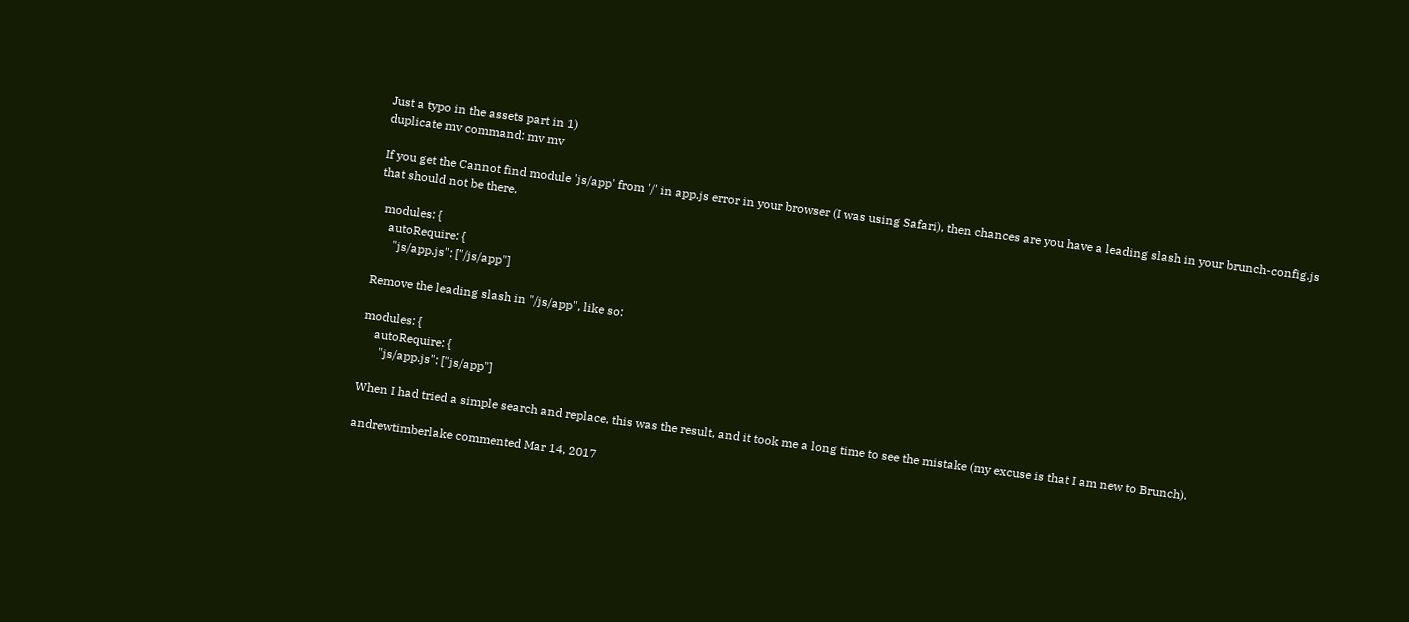Just a typo in the assets part in 1)
duplicate mv command: mv mv

If you get the Cannot find module 'js/app' from '/' in app.js error in your browser (I was using Safari), then chances are you have a leading slash in your brunch-config.js that should not be there.

  modules: {
    autoRequire: {
      "js/app.js": ["/js/app"]

Remove the leading slash in "/js/app", like so:

modules: {
    autoRequire: {
      "js/app.js": ["js/app"]

When I had tried a simple search and replace, this was the result, and it took me a long time to see the mistake (my excuse is that I am new to Brunch).

andrewtimberlake commented Mar 14, 2017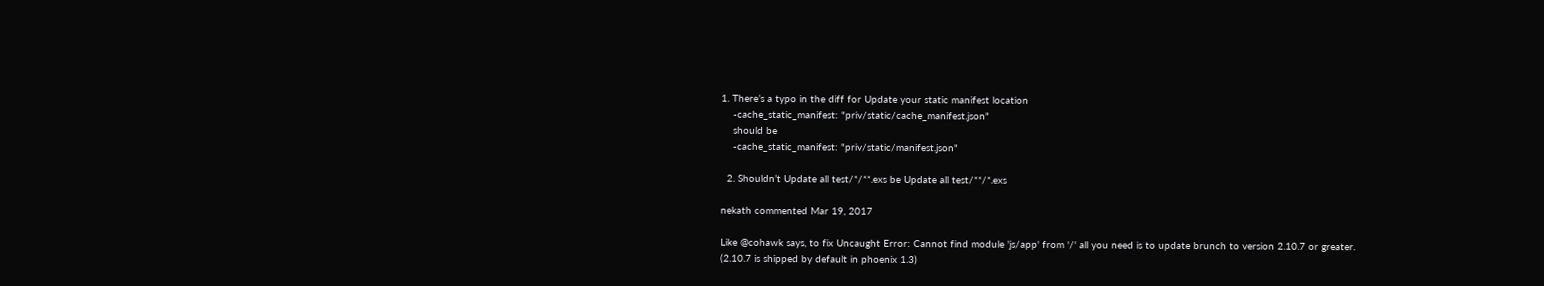1. There’s a typo in the diff for Update your static manifest location
    -cache_static_manifest: "priv/static/cache_manifest.json"
    should be
    -cache_static_manifest: "priv/static/manifest.json"

  2. Shouldn’t Update all test/*/**.exs be Update all test/**/*.exs

nekath commented Mar 19, 2017

Like @cohawk says, to fix Uncaught Error: Cannot find module 'js/app' from '/' all you need is to update brunch to version 2.10.7 or greater.
(2.10.7 is shipped by default in phoenix 1.3)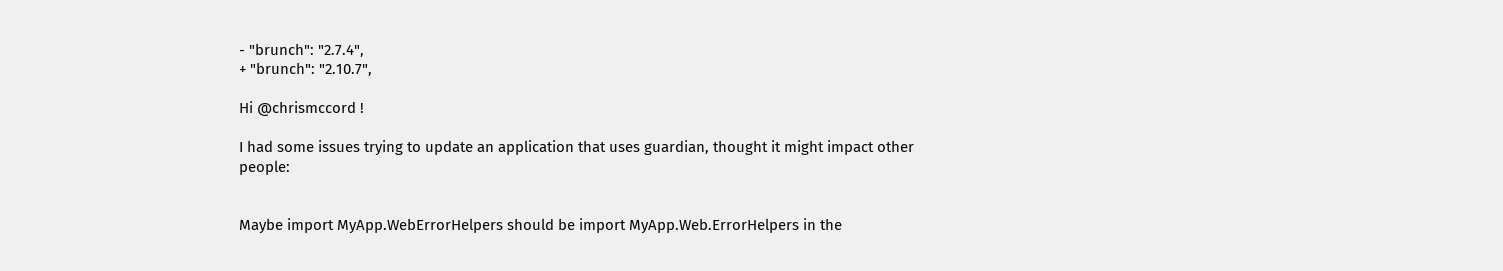- "brunch": "2.7.4",
+ "brunch": "2.10.7",

Hi @chrismccord !

I had some issues trying to update an application that uses guardian, thought it might impact other people:


Maybe import MyApp.WebErrorHelpers should be import MyApp.Web.ErrorHelpers in the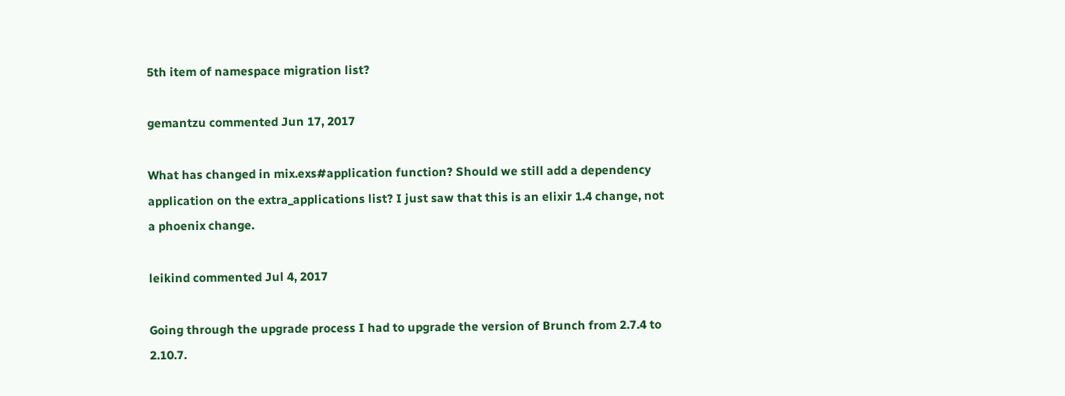5th item of namespace migration list?

gemantzu commented Jun 17, 2017

What has changed in mix.exs#application function? Should we still add a dependency application on the extra_applications list? I just saw that this is an elixir 1.4 change, not a phoenix change.

leikind commented Jul 4, 2017

Going through the upgrade process I had to upgrade the version of Brunch from 2.7.4 to 2.10.7.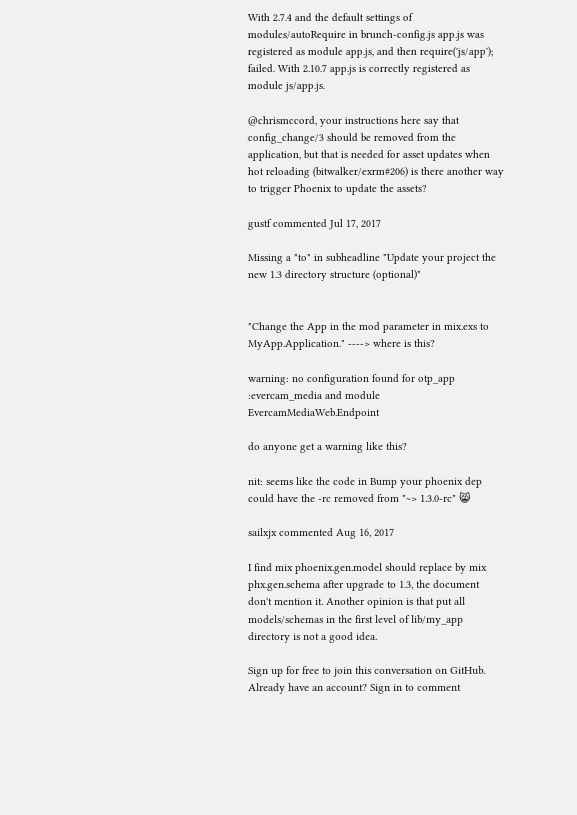With 2.7.4 and the default settings of modules/autoRequire in brunch-config.js app.js was registered as module app.js, and then require('js/app'); failed. With 2.10.7 app.js is correctly registered as module js/app.js.

@chrismccord, your instructions here say that config_change/3 should be removed from the application, but that is needed for asset updates when hot reloading (bitwalker/exrm#206) is there another way to trigger Phoenix to update the assets?

gustf commented Jul 17, 2017

Missing a "to" in subheadline "Update your project the new 1.3 directory structure (optional)"


"Change the App in the mod parameter in mix.exs to MyApp.Application." ----> where is this?

warning: no configuration found for otp_app :evercam_media and module EvercamMediaWeb.Endpoint

do anyone get a warning like this?

nit: seems like the code in Bump your phoenix dep could have the -rc removed from "~> 1.3.0-rc" 😸

sailxjx commented Aug 16, 2017

I find mix phoenix.gen.model should replace by mix phx.gen.schema after upgrade to 1.3, the document don't mention it. Another opinion is that put all models/schemas in the first level of lib/my_app directory is not a good idea.

Sign up for free to join this conversation on GitHub. Already have an account? Sign in to comment